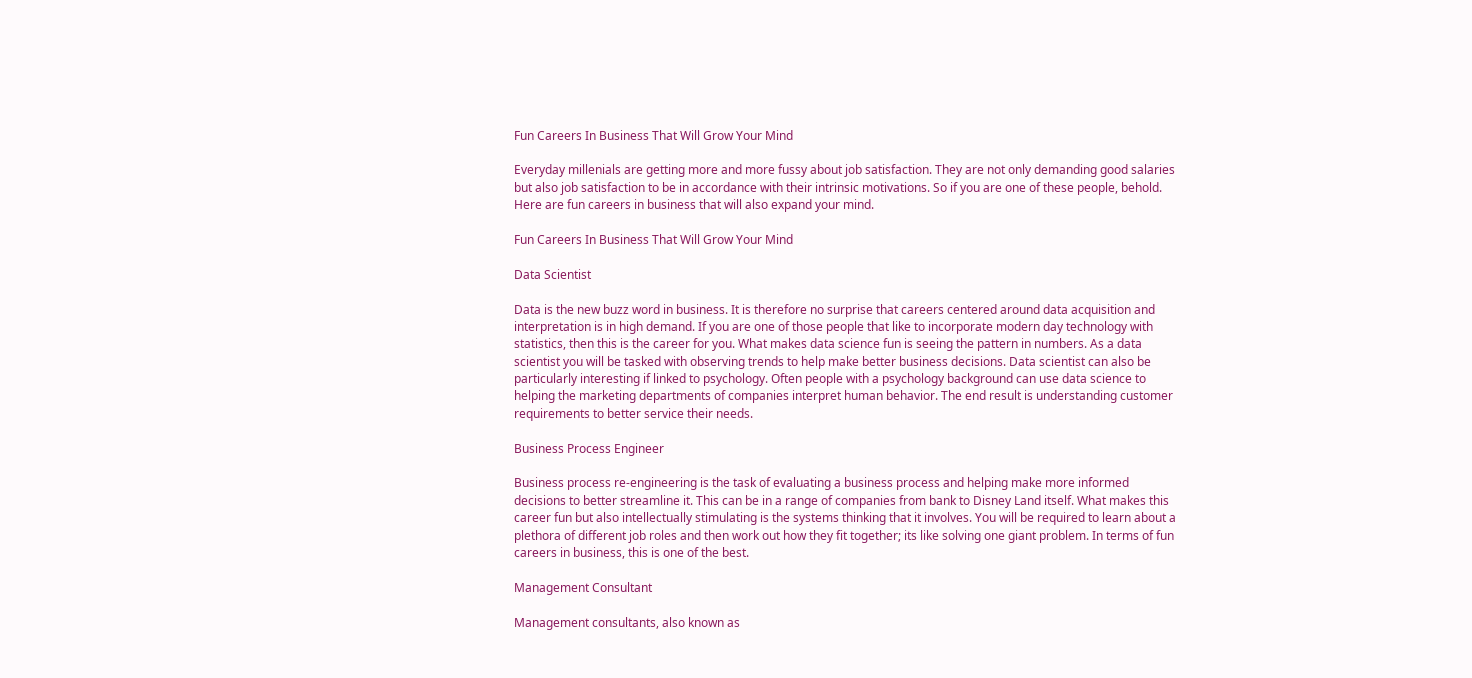Fun Careers In Business That Will Grow Your Mind

Everyday millenials are getting more and more fussy about job satisfaction. They are not only demanding good salaries but also job satisfaction to be in accordance with their intrinsic motivations. So if you are one of these people, behold. Here are fun careers in business that will also expand your mind.

Fun Careers In Business That Will Grow Your Mind

Data Scientist

Data is the new buzz word in business. It is therefore no surprise that careers centered around data acquisition and interpretation is in high demand. If you are one of those people that like to incorporate modern day technology with statistics, then this is the career for you. What makes data science fun is seeing the pattern in numbers. As a data scientist you will be tasked with observing trends to help make better business decisions. Data scientist can also be particularly interesting if linked to psychology. Often people with a psychology background can use data science to helping the marketing departments of companies interpret human behavior. The end result is understanding customer requirements to better service their needs.

Business Process Engineer

Business process re-engineering is the task of evaluating a business process and helping make more informed decisions to better streamline it. This can be in a range of companies from bank to Disney Land itself. What makes this career fun but also intellectually stimulating is the systems thinking that it involves. You will be required to learn about a plethora of different job roles and then work out how they fit together; its like solving one giant problem. In terms of fun careers in business, this is one of the best.

Management Consultant

Management consultants, also known as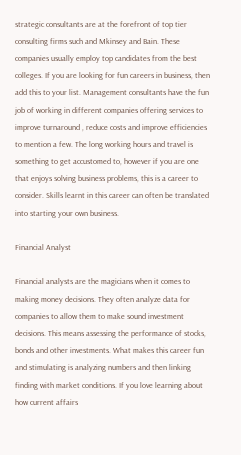strategic consultants are at the forefront of top tier consulting firms such and Mkinsey and Bain. These companies usually employ top candidates from the best colleges. If you are looking for fun careers in business, then add this to your list. Management consultants have the fun job of working in different companies offering services to improve turnaround , reduce costs and improve efficiencies to mention a few. The long working hours and travel is something to get accustomed to, however if you are one that enjoys solving business problems, this is a career to consider. Skills learnt in this career can often be translated into starting your own business.

Financial Analyst

Financial analysts are the magicians when it comes to making money decisions. They often analyze data for companies to allow them to make sound investment decisions. This means assessing the performance of stocks, bonds and other investments. What makes this career fun and stimulating is analyzing numbers and then linking finding with market conditions. If you love learning about how current affairs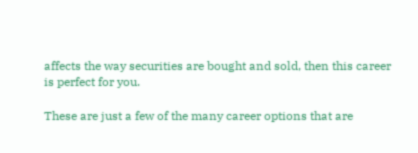affects the way securities are bought and sold, then this career is perfect for you.

These are just a few of the many career options that are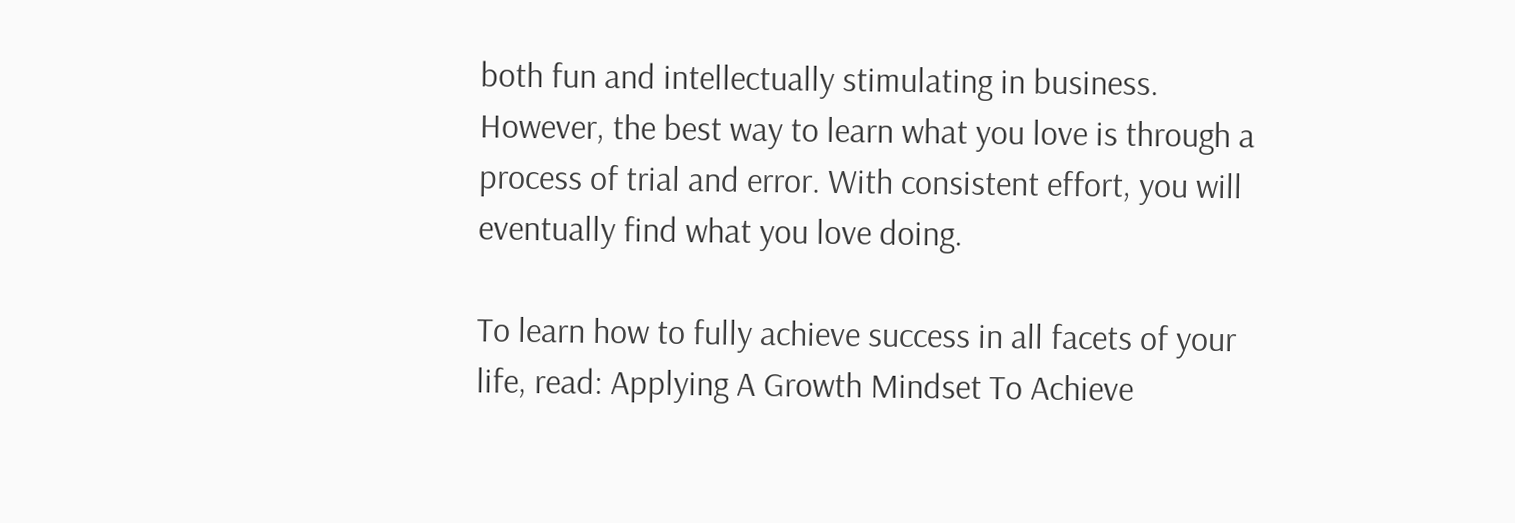both fun and intellectually stimulating in business. However, the best way to learn what you love is through a process of trial and error. With consistent effort, you will eventually find what you love doing.

To learn how to fully achieve success in all facets of your life, read: Applying A Growth Mindset To Achieve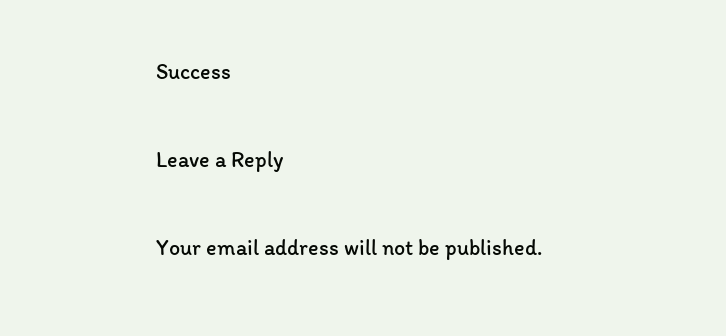Success

Leave a Reply

Your email address will not be published.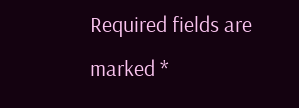Required fields are marked *